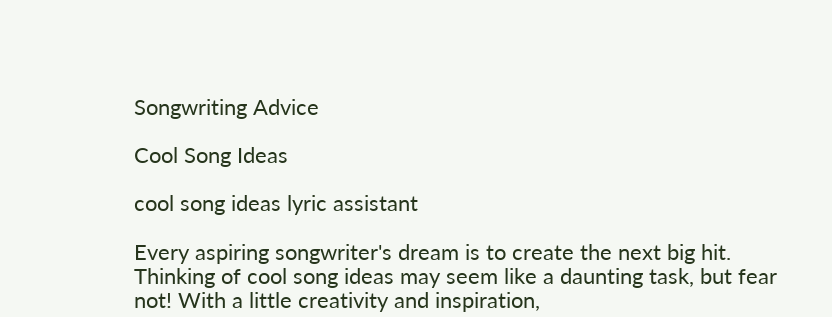Songwriting Advice

Cool Song Ideas

cool song ideas lyric assistant

Every aspiring songwriter's dream is to create the next big hit. Thinking of cool song ideas may seem like a daunting task, but fear not! With a little creativity and inspiration,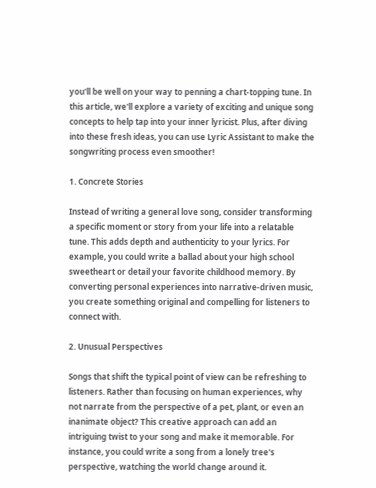you'll be well on your way to penning a chart-topping tune. In this article, we'll explore a variety of exciting and unique song concepts to help tap into your inner lyricist. Plus, after diving into these fresh ideas, you can use Lyric Assistant to make the songwriting process even smoother!

1. Concrete Stories

Instead of writing a general love song, consider transforming a specific moment or story from your life into a relatable tune. This adds depth and authenticity to your lyrics. For example, you could write a ballad about your high school sweetheart or detail your favorite childhood memory. By converting personal experiences into narrative-driven music, you create something original and compelling for listeners to connect with.

2. Unusual Perspectives

Songs that shift the typical point of view can be refreshing to listeners. Rather than focusing on human experiences, why not narrate from the perspective of a pet, plant, or even an inanimate object? This creative approach can add an intriguing twist to your song and make it memorable. For instance, you could write a song from a lonely tree's perspective, watching the world change around it.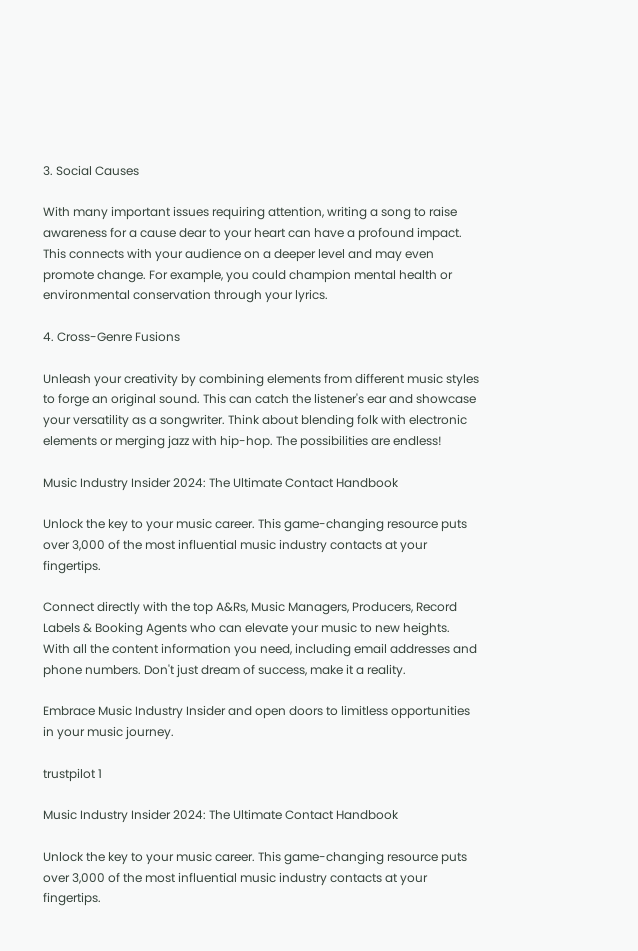3. Social Causes

With many important issues requiring attention, writing a song to raise awareness for a cause dear to your heart can have a profound impact. This connects with your audience on a deeper level and may even promote change. For example, you could champion mental health or environmental conservation through your lyrics.

4. Cross-Genre Fusions

Unleash your creativity by combining elements from different music styles to forge an original sound. This can catch the listener's ear and showcase your versatility as a songwriter. Think about blending folk with electronic elements or merging jazz with hip-hop. The possibilities are endless!

Music Industry Insider 2024: The Ultimate Contact Handbook

Unlock the key to your music career. This game-changing resource puts over 3,000 of the most influential music industry contacts at your fingertips.

Connect directly with the top A&Rs, Music Managers, Producers, Record Labels & Booking Agents who can elevate your music to new heights. With all the content information you need, including email addresses and phone numbers. Don't just dream of success, make it a reality.

Embrace Music Industry Insider and open doors to limitless opportunities in your music journey.

trustpilot 1

Music Industry Insider 2024: The Ultimate Contact Handbook

Unlock the key to your music career. This game-changing resource puts over 3,000 of the most influential music industry contacts at your fingertips.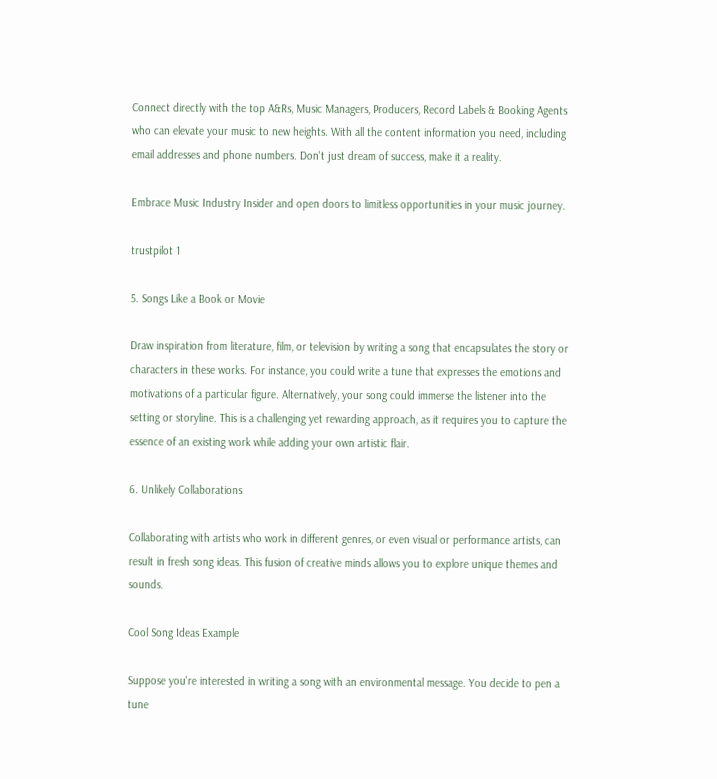Connect directly with the top A&Rs, Music Managers, Producers, Record Labels & Booking Agents who can elevate your music to new heights. With all the content information you need, including email addresses and phone numbers. Don't just dream of success, make it a reality.

Embrace Music Industry Insider and open doors to limitless opportunities in your music journey.

trustpilot 1

5. Songs Like a Book or Movie

Draw inspiration from literature, film, or television by writing a song that encapsulates the story or characters in these works. For instance, you could write a tune that expresses the emotions and motivations of a particular figure. Alternatively, your song could immerse the listener into the setting or storyline. This is a challenging yet rewarding approach, as it requires you to capture the essence of an existing work while adding your own artistic flair.

6. Unlikely Collaborations

Collaborating with artists who work in different genres, or even visual or performance artists, can result in fresh song ideas. This fusion of creative minds allows you to explore unique themes and sounds.

Cool Song Ideas Example

Suppose you're interested in writing a song with an environmental message. You decide to pen a tune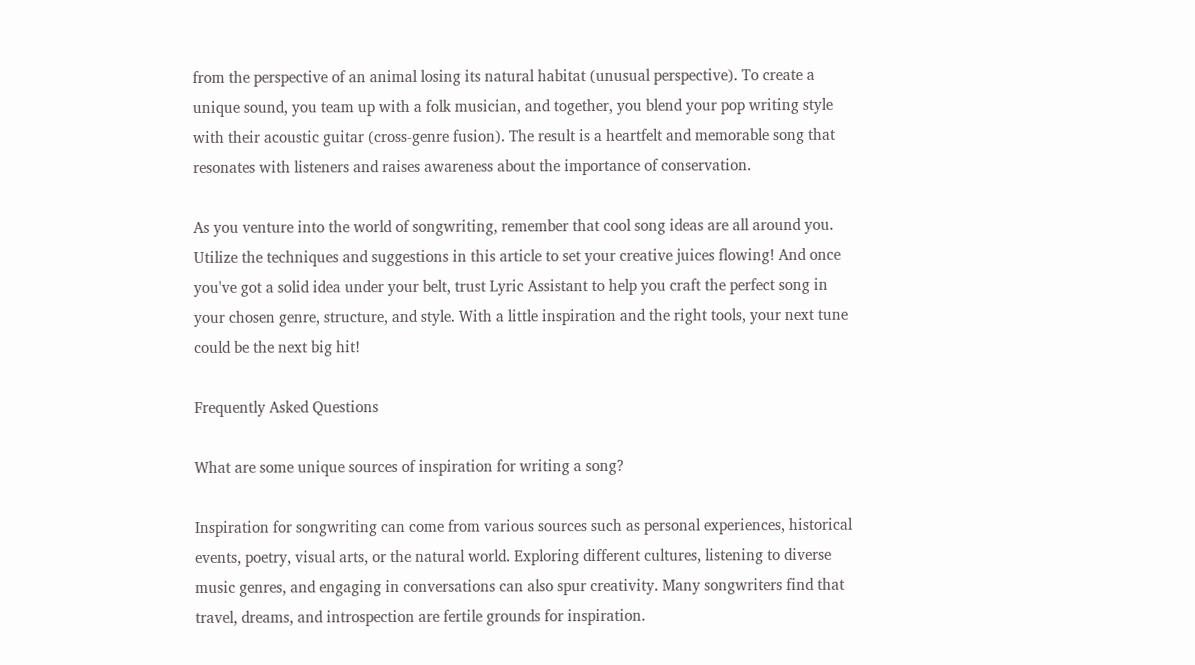from the perspective of an animal losing its natural habitat (unusual perspective). To create a unique sound, you team up with a folk musician, and together, you blend your pop writing style with their acoustic guitar (cross-genre fusion). The result is a heartfelt and memorable song that resonates with listeners and raises awareness about the importance of conservation.

As you venture into the world of songwriting, remember that cool song ideas are all around you. Utilize the techniques and suggestions in this article to set your creative juices flowing! And once you've got a solid idea under your belt, trust Lyric Assistant to help you craft the perfect song in your chosen genre, structure, and style. With a little inspiration and the right tools, your next tune could be the next big hit!

Frequently Asked Questions

What are some unique sources of inspiration for writing a song?

Inspiration for songwriting can come from various sources such as personal experiences, historical events, poetry, visual arts, or the natural world. Exploring different cultures, listening to diverse music genres, and engaging in conversations can also spur creativity. Many songwriters find that travel, dreams, and introspection are fertile grounds for inspiration.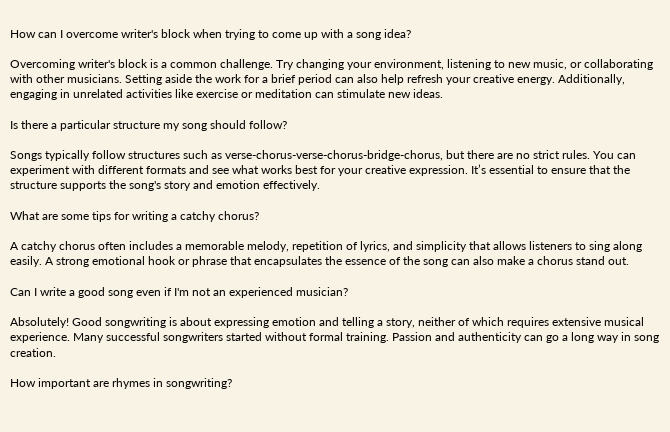How can I overcome writer's block when trying to come up with a song idea?

Overcoming writer's block is a common challenge. Try changing your environment, listening to new music, or collaborating with other musicians. Setting aside the work for a brief period can also help refresh your creative energy. Additionally, engaging in unrelated activities like exercise or meditation can stimulate new ideas.

Is there a particular structure my song should follow?

Songs typically follow structures such as verse-chorus-verse-chorus-bridge-chorus, but there are no strict rules. You can experiment with different formats and see what works best for your creative expression. It’s essential to ensure that the structure supports the song's story and emotion effectively.

What are some tips for writing a catchy chorus?

A catchy chorus often includes a memorable melody, repetition of lyrics, and simplicity that allows listeners to sing along easily. A strong emotional hook or phrase that encapsulates the essence of the song can also make a chorus stand out.

Can I write a good song even if I'm not an experienced musician?

Absolutely! Good songwriting is about expressing emotion and telling a story, neither of which requires extensive musical experience. Many successful songwriters started without formal training. Passion and authenticity can go a long way in song creation.

How important are rhymes in songwriting?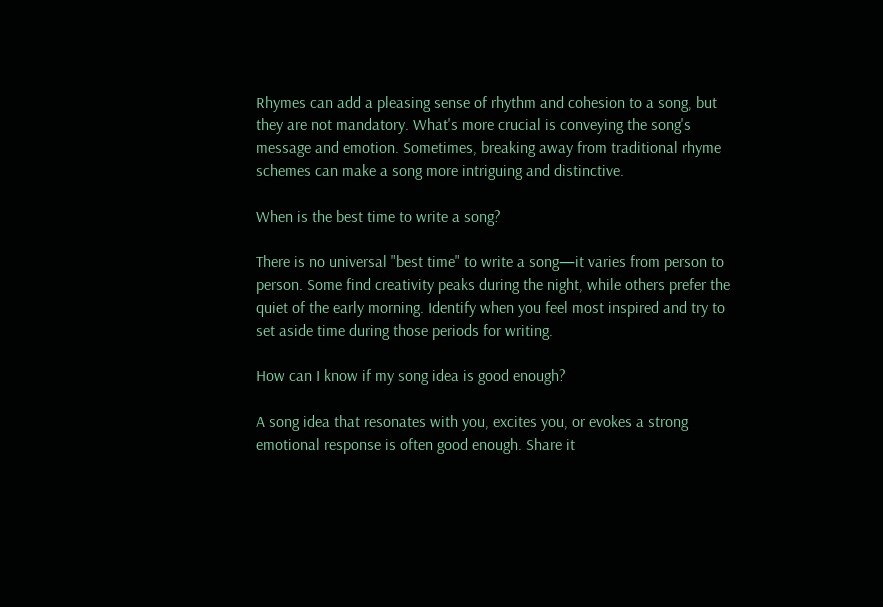Rhymes can add a pleasing sense of rhythm and cohesion to a song, but they are not mandatory. What's more crucial is conveying the song's message and emotion. Sometimes, breaking away from traditional rhyme schemes can make a song more intriguing and distinctive.

When is the best time to write a song?

There is no universal "best time" to write a song—it varies from person to person. Some find creativity peaks during the night, while others prefer the quiet of the early morning. Identify when you feel most inspired and try to set aside time during those periods for writing.

How can I know if my song idea is good enough?

A song idea that resonates with you, excites you, or evokes a strong emotional response is often good enough. Share it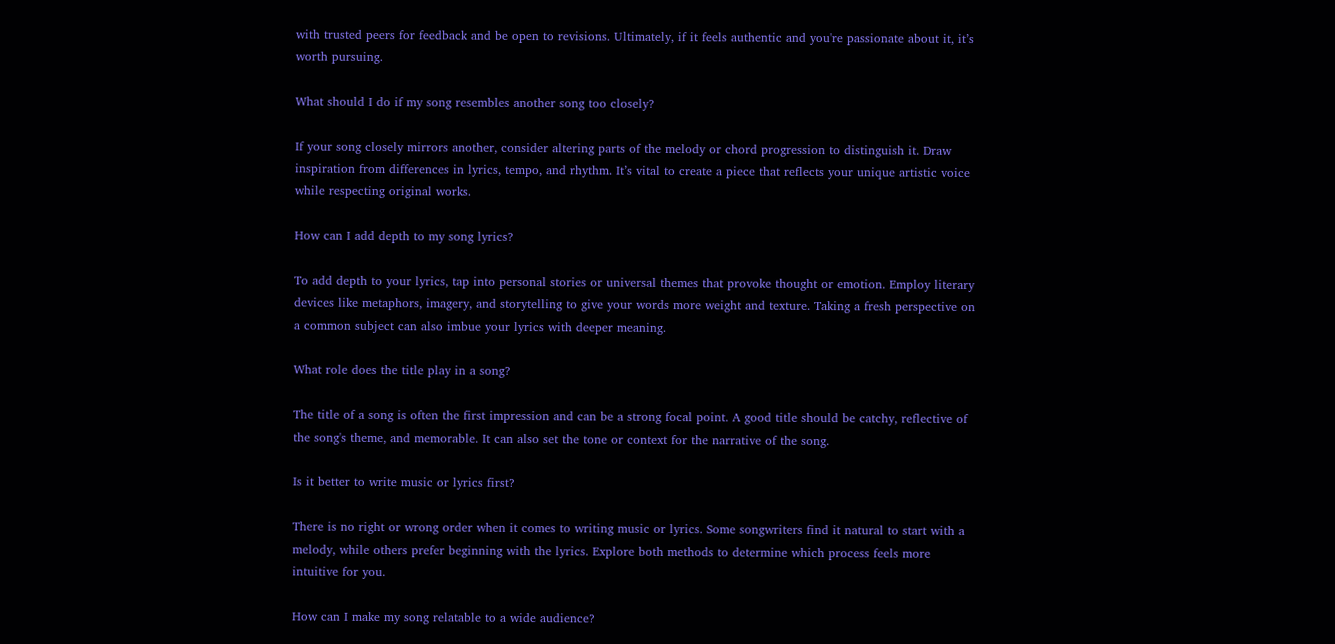with trusted peers for feedback and be open to revisions. Ultimately, if it feels authentic and you're passionate about it, it’s worth pursuing.

What should I do if my song resembles another song too closely?

If your song closely mirrors another, consider altering parts of the melody or chord progression to distinguish it. Draw inspiration from differences in lyrics, tempo, and rhythm. It’s vital to create a piece that reflects your unique artistic voice while respecting original works.

How can I add depth to my song lyrics?

To add depth to your lyrics, tap into personal stories or universal themes that provoke thought or emotion. Employ literary devices like metaphors, imagery, and storytelling to give your words more weight and texture. Taking a fresh perspective on a common subject can also imbue your lyrics with deeper meaning.

What role does the title play in a song?

The title of a song is often the first impression and can be a strong focal point. A good title should be catchy, reflective of the song's theme, and memorable. It can also set the tone or context for the narrative of the song.

Is it better to write music or lyrics first?

There is no right or wrong order when it comes to writing music or lyrics. Some songwriters find it natural to start with a melody, while others prefer beginning with the lyrics. Explore both methods to determine which process feels more intuitive for you.

How can I make my song relatable to a wide audience?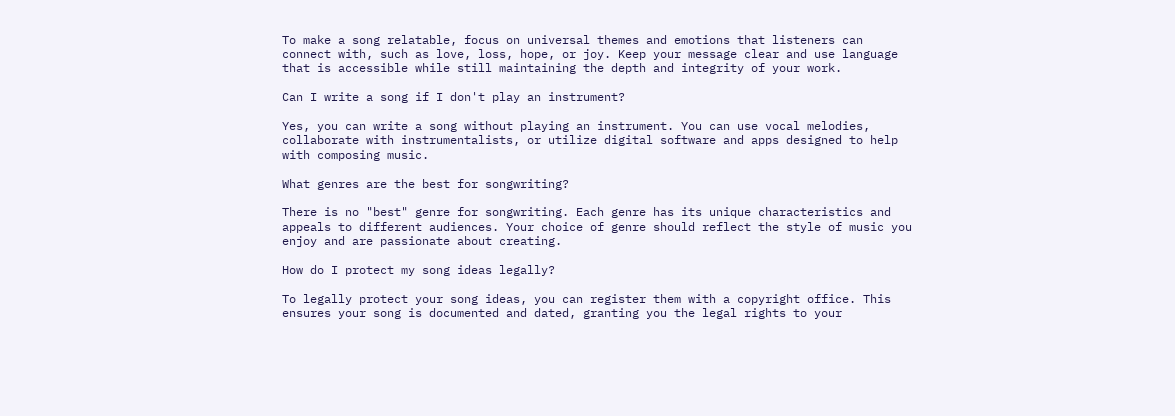To make a song relatable, focus on universal themes and emotions that listeners can connect with, such as love, loss, hope, or joy. Keep your message clear and use language that is accessible while still maintaining the depth and integrity of your work.

Can I write a song if I don't play an instrument?

Yes, you can write a song without playing an instrument. You can use vocal melodies, collaborate with instrumentalists, or utilize digital software and apps designed to help with composing music.

What genres are the best for songwriting?

There is no "best" genre for songwriting. Each genre has its unique characteristics and appeals to different audiences. Your choice of genre should reflect the style of music you enjoy and are passionate about creating.

How do I protect my song ideas legally?

To legally protect your song ideas, you can register them with a copyright office. This ensures your song is documented and dated, granting you the legal rights to your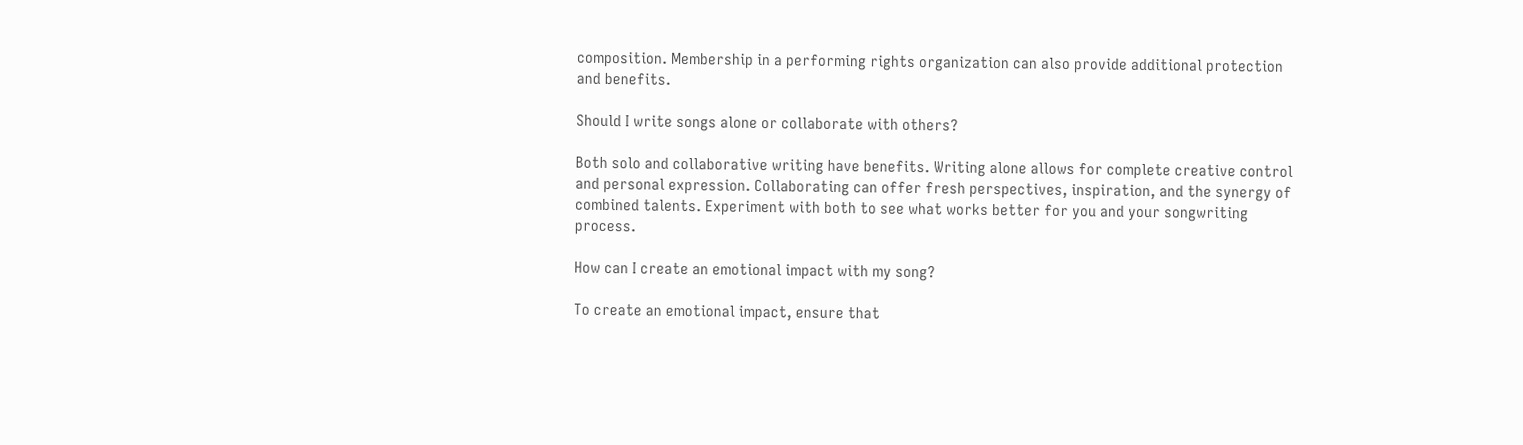composition. Membership in a performing rights organization can also provide additional protection and benefits.

Should I write songs alone or collaborate with others?

Both solo and collaborative writing have benefits. Writing alone allows for complete creative control and personal expression. Collaborating can offer fresh perspectives, inspiration, and the synergy of combined talents. Experiment with both to see what works better for you and your songwriting process.

How can I create an emotional impact with my song?

To create an emotional impact, ensure that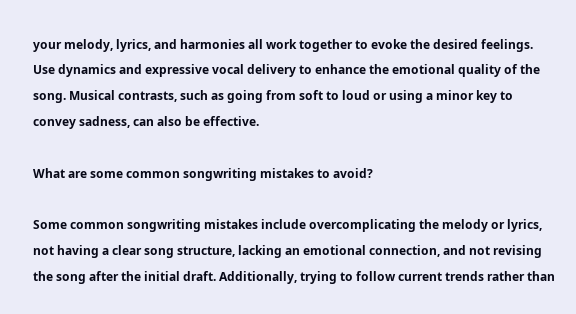your melody, lyrics, and harmonies all work together to evoke the desired feelings. Use dynamics and expressive vocal delivery to enhance the emotional quality of the song. Musical contrasts, such as going from soft to loud or using a minor key to convey sadness, can also be effective.

What are some common songwriting mistakes to avoid?

Some common songwriting mistakes include overcomplicating the melody or lyrics, not having a clear song structure, lacking an emotional connection, and not revising the song after the initial draft. Additionally, trying to follow current trends rather than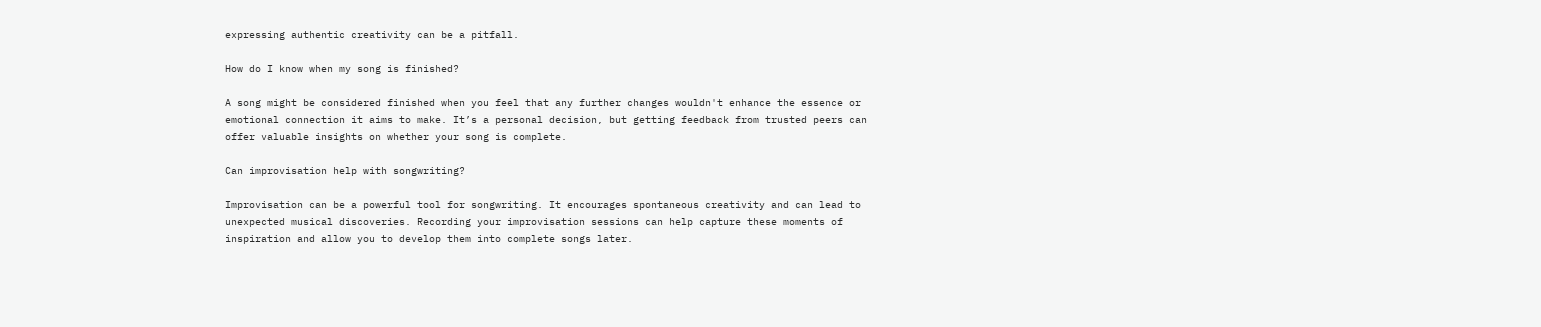expressing authentic creativity can be a pitfall.

How do I know when my song is finished?

A song might be considered finished when you feel that any further changes wouldn't enhance the essence or emotional connection it aims to make. It’s a personal decision, but getting feedback from trusted peers can offer valuable insights on whether your song is complete.

Can improvisation help with songwriting?

Improvisation can be a powerful tool for songwriting. It encourages spontaneous creativity and can lead to unexpected musical discoveries. Recording your improvisation sessions can help capture these moments of inspiration and allow you to develop them into complete songs later.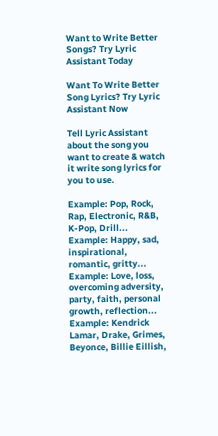Want to Write Better Songs? Try Lyric Assistant Today

Want To Write Better Song Lyrics? Try Lyric Assistant Now

Tell Lyric Assistant about the song you want to create & watch it write song lyrics for you to use.

Example: Pop, Rock, Rap, Electronic, R&B, K-Pop, Drill...
Example: Happy, sad, inspirational, romantic, gritty...
Example: Love, loss, overcoming adversity, party, faith, personal growth, reflection...
Example: Kendrick Lamar, Drake, Grimes, Beyonce, Billie Eillish,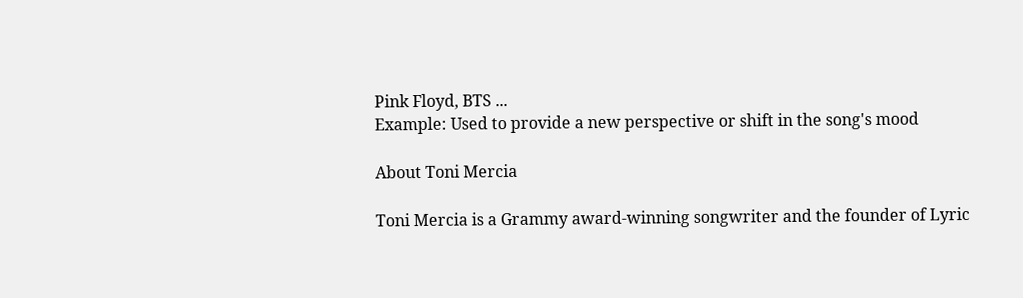Pink Floyd, BTS ...
Example: Used to provide a new perspective or shift in the song's mood

About Toni Mercia

Toni Mercia is a Grammy award-winning songwriter and the founder of Lyric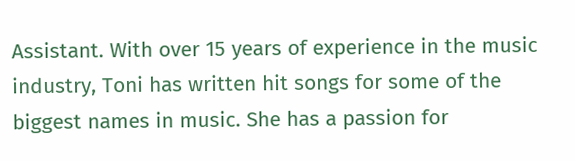Assistant. With over 15 years of experience in the music industry, Toni has written hit songs for some of the biggest names in music. She has a passion for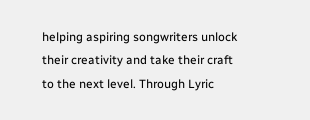helping aspiring songwriters unlock their creativity and take their craft to the next level. Through Lyric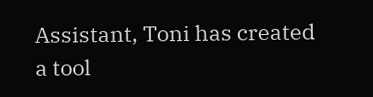Assistant, Toni has created a tool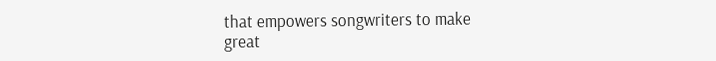that empowers songwriters to make great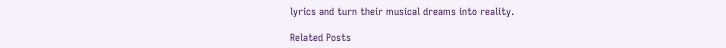lyrics and turn their musical dreams into reality.

Related Posts